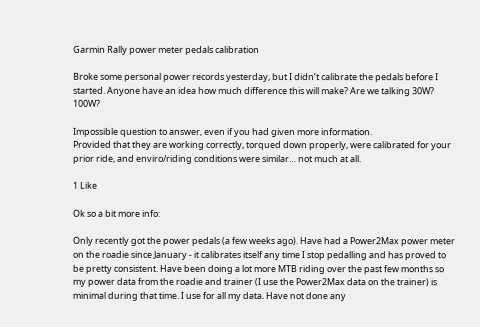Garmin Rally power meter pedals calibration

Broke some personal power records yesterday, but I didn’t calibrate the pedals before I started. Anyone have an idea how much difference this will make? Are we talking 30W? 100W?

Impossible question to answer, even if you had given more information.
Provided that they are working correctly, torqued down properly, were calibrated for your prior ride, and enviro/riding conditions were similar… not much at all.

1 Like

Ok so a bit more info:

Only recently got the power pedals (a few weeks ago). Have had a Power2Max power meter on the roadie since January - it calibrates itself any time I stop pedalling and has proved to be pretty consistent. Have been doing a lot more MTB riding over the past few months so my power data from the roadie and trainer (I use the Power2Max data on the trainer) is minimal during that time. I use for all my data. Have not done any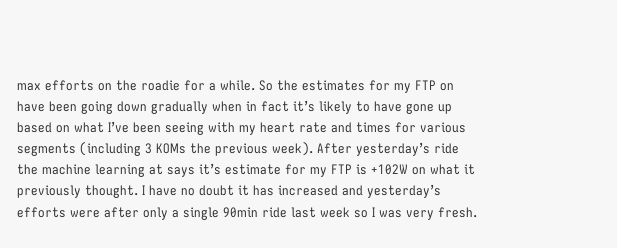max efforts on the roadie for a while. So the estimates for my FTP on have been going down gradually when in fact it’s likely to have gone up based on what I’ve been seeing with my heart rate and times for various segments (including 3 KOMs the previous week). After yesterday’s ride the machine learning at says it’s estimate for my FTP is +102W on what it previously thought. I have no doubt it has increased and yesterday’s efforts were after only a single 90min ride last week so I was very fresh.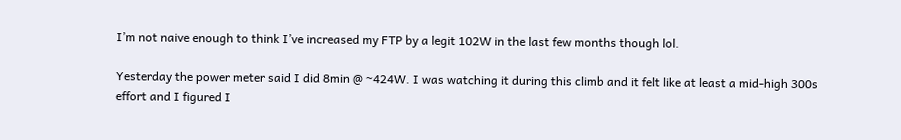I’m not naive enough to think I’ve increased my FTP by a legit 102W in the last few months though lol.

Yesterday the power meter said I did 8min @ ~424W. I was watching it during this climb and it felt like at least a mid-high 300s effort and I figured I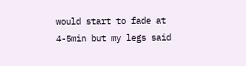would start to fade at 4-5min but my legs said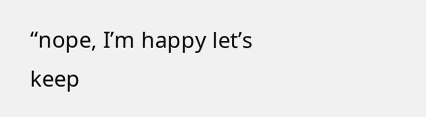“nope, I’m happy let’s keep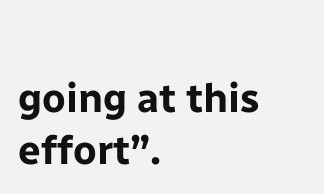going at this effort”.